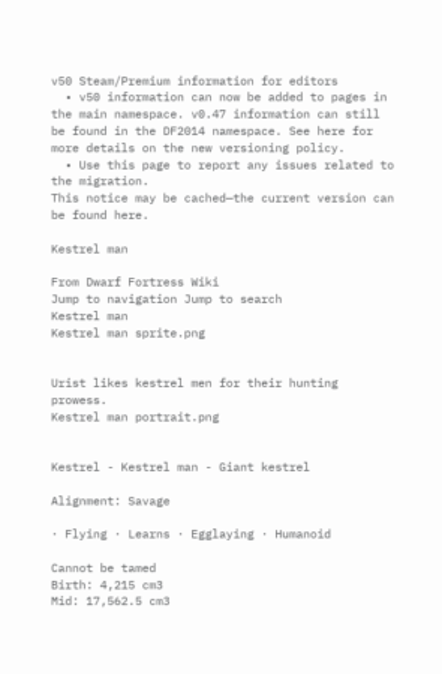v50 Steam/Premium information for editors
  • v50 information can now be added to pages in the main namespace. v0.47 information can still be found in the DF2014 namespace. See here for more details on the new versioning policy.
  • Use this page to report any issues related to the migration.
This notice may be cached—the current version can be found here.

Kestrel man

From Dwarf Fortress Wiki
Jump to navigation Jump to search
Kestrel man
Kestrel man sprite.png


Urist likes kestrel men for their hunting prowess.
Kestrel man portrait.png


Kestrel - Kestrel man - Giant kestrel

Alignment: Savage

· Flying · Learns · Egglaying · Humanoid

Cannot be tamed
Birth: 4,215 cm3
Mid: 17,562.5 cm3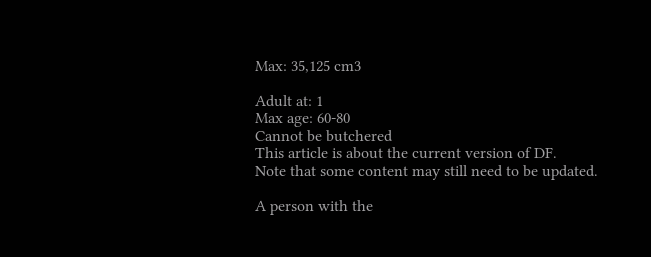Max: 35,125 cm3

Adult at: 1
Max age: 60-80
Cannot be butchered
This article is about the current version of DF.
Note that some content may still need to be updated.

A person with the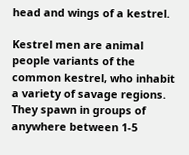head and wings of a kestrel.

Kestrel men are animal people variants of the common kestrel, who inhabit a variety of savage regions. They spawn in groups of anywhere between 1-5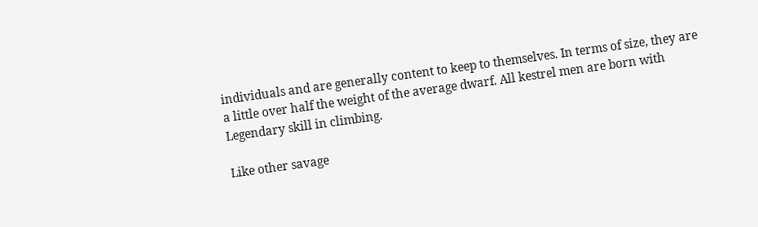individuals and are generally content to keep to themselves. In terms of size, they are a little over half the weight of the average dwarf. All kestrel men are born with Legendary skill in climbing.

Like other savage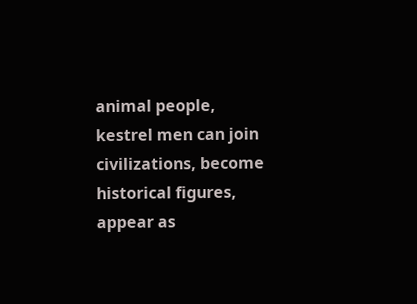animal people, kestrel men can join civilizations, become historical figures, appear as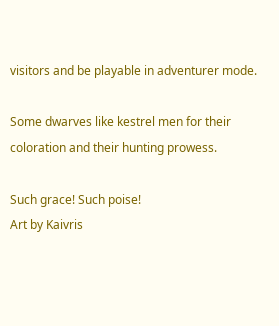visitors and be playable in adventurer mode.

Some dwarves like kestrel men for their coloration and their hunting prowess.

Such grace! Such poise!
Art by Kaivris